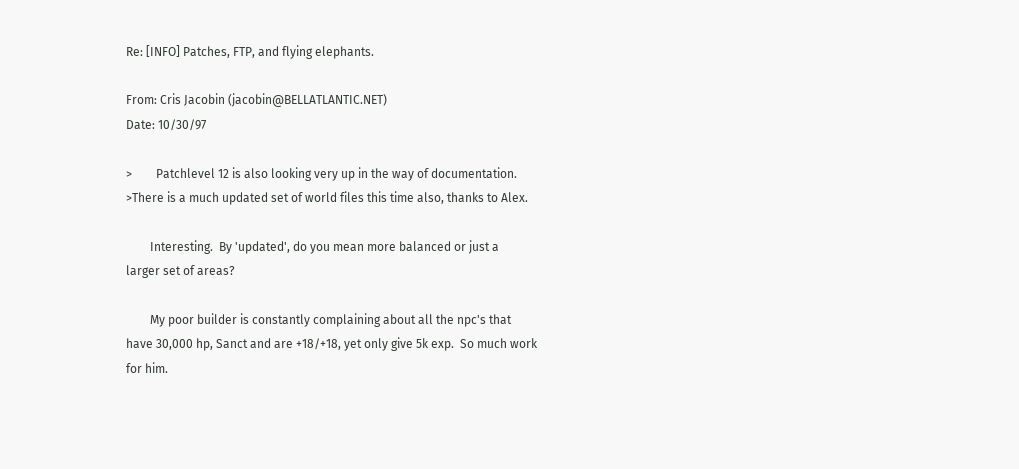Re: [INFO] Patches, FTP, and flying elephants.

From: Cris Jacobin (jacobin@BELLATLANTIC.NET)
Date: 10/30/97

>        Patchlevel 12 is also looking very up in the way of documentation.
>There is a much updated set of world files this time also, thanks to Alex.

        Interesting.  By 'updated', do you mean more balanced or just a
larger set of areas?

        My poor builder is constantly complaining about all the npc's that
have 30,000 hp, Sanct and are +18/+18, yet only give 5k exp.  So much work
for him.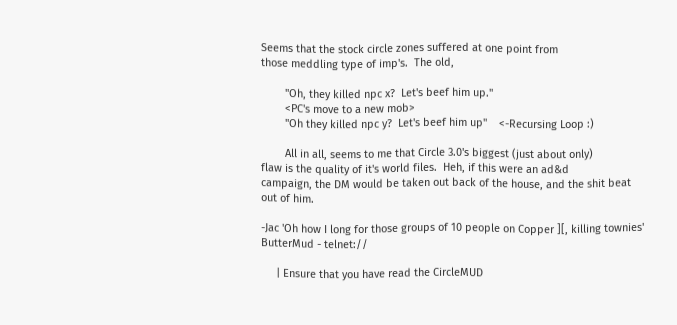Seems that the stock circle zones suffered at one point from
those meddling type of imp's.  The old,

        "Oh, they killed npc x?  Let's beef him up."
        <PC's move to a new mob>
        "Oh they killed npc y?  Let's beef him up"    <-Recursing Loop :)

        All in all, seems to me that Circle 3.0's biggest (just about only)
flaw is the quality of it's world files.  Heh, if this were an ad&d
campaign, the DM would be taken out back of the house, and the shit beat
out of him.

-Jac 'Oh how I long for those groups of 10 people on Copper ][, killing townies'
ButterMud - telnet://

     | Ensure that you have read the CircleMUD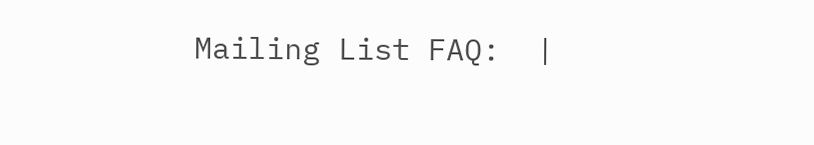Mailing List FAQ:  |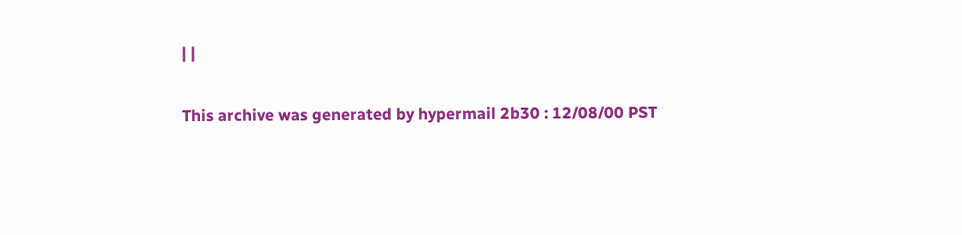| |

This archive was generated by hypermail 2b30 : 12/08/00 PST